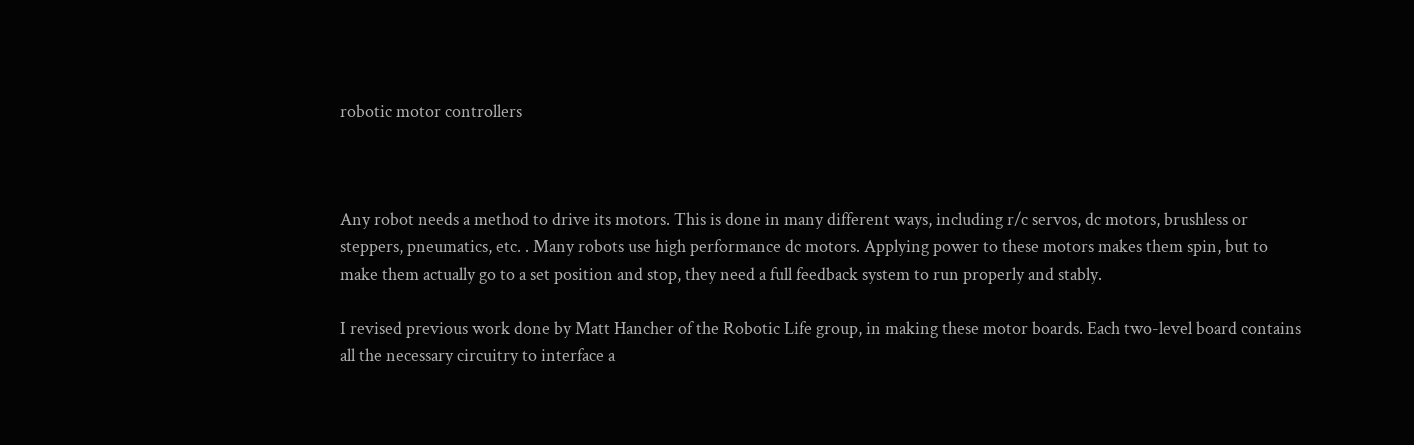robotic motor controllers



Any robot needs a method to drive its motors. This is done in many different ways, including r/c servos, dc motors, brushless or steppers, pneumatics, etc. . Many robots use high performance dc motors. Applying power to these motors makes them spin, but to make them actually go to a set position and stop, they need a full feedback system to run properly and stably.

I revised previous work done by Matt Hancher of the Robotic Life group, in making these motor boards. Each two-level board contains all the necessary circuitry to interface a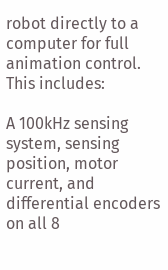robot directly to a computer for full animation control. This includes:

A 100kHz sensing system, sensing position, motor current, and differential encoders on all 8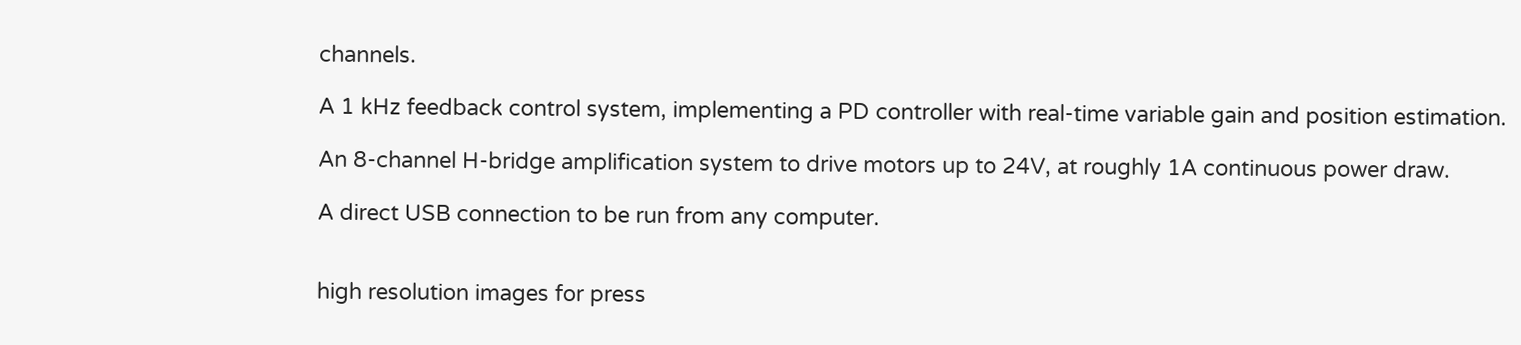channels.

A 1 kHz feedback control system, implementing a PD controller with real-time variable gain and position estimation.

An 8-channel H-bridge amplification system to drive motors up to 24V, at roughly 1A continuous power draw.

A direct USB connection to be run from any computer.


high resolution images for press